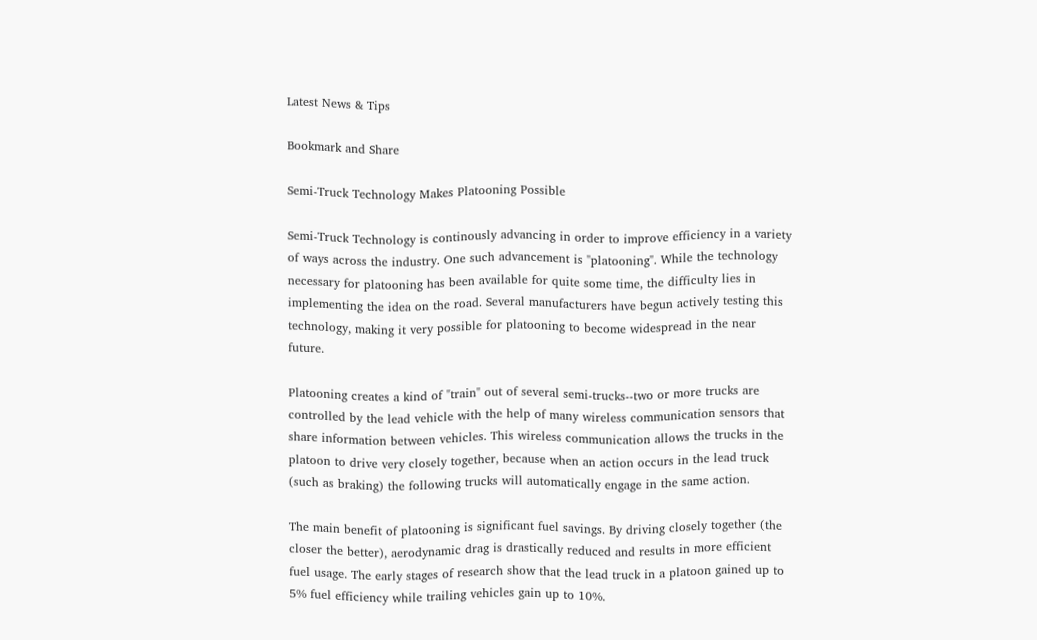Latest News & Tips

Bookmark and Share

Semi-Truck Technology Makes Platooning Possible

Semi-Truck Technology is continously advancing in order to improve efficiency in a variety of ways across the industry. One such advancement is "platooning". While the technology necessary for platooning has been available for quite some time, the difficulty lies in implementing the idea on the road. Several manufacturers have begun actively testing this technology, making it very possible for platooning to become widespread in the near future.

Platooning creates a kind of "train" out of several semi-trucks--two or more trucks are controlled by the lead vehicle with the help of many wireless communication sensors that share information between vehicles. This wireless communication allows the trucks in the platoon to drive very closely together, because when an action occurs in the lead truck (such as braking) the following trucks will automatically engage in the same action.

The main benefit of platooning is significant fuel savings. By driving closely together (the closer the better), aerodynamic drag is drastically reduced and results in more efficient fuel usage. The early stages of research show that the lead truck in a platoon gained up to 5% fuel efficiency while trailing vehicles gain up to 10%.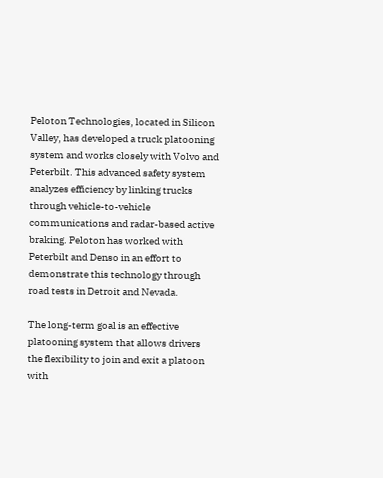Peloton Technologies, located in Silicon Valley, has developed a truck platooning system and works closely with Volvo and Peterbilt. This advanced safety system analyzes efficiency by linking trucks through vehicle-to-vehicle communications and radar-based active braking. Peloton has worked with Peterbilt and Denso in an effort to demonstrate this technology through road tests in Detroit and Nevada.

The long-term goal is an effective platooning system that allows drivers the flexibility to join and exit a platoon with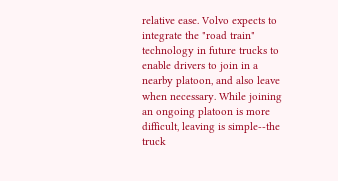relative ease. Volvo expects to integrate the "road train" technology in future trucks to enable drivers to join in a nearby platoon, and also leave when necessary. While joining an ongoing platoon is more difficult, leaving is simple--the truck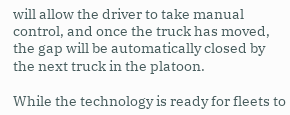will allow the driver to take manual control, and once the truck has moved, the gap will be automatically closed by the next truck in the platoon.

While the technology is ready for fleets to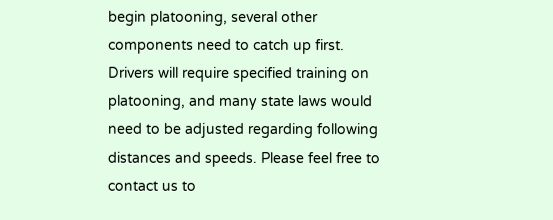begin platooning, several other components need to catch up first. Drivers will require specified training on platooning, and many state laws would need to be adjusted regarding following distances and speeds. Please feel free to contact us to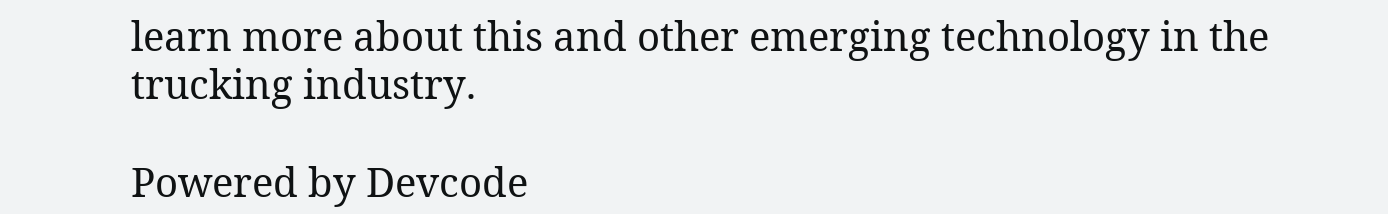learn more about this and other emerging technology in the trucking industry.

Powered by Devcode